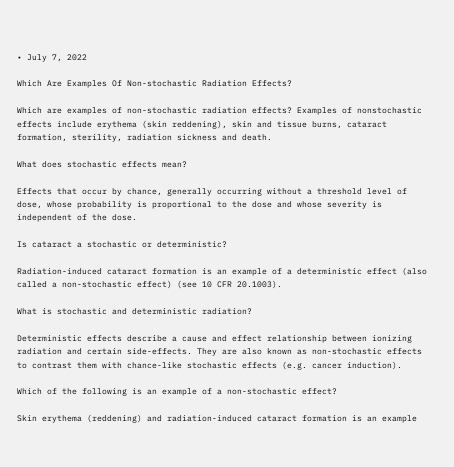• July 7, 2022

Which Are Examples Of Non-stochastic Radiation Effects?

Which are examples of non-stochastic radiation effects? Examples of nonstochastic effects include erythema (skin reddening), skin and tissue burns, cataract formation, sterility, radiation sickness and death.

What does stochastic effects mean?

Effects that occur by chance, generally occurring without a threshold level of dose, whose probability is proportional to the dose and whose severity is independent of the dose.

Is cataract a stochastic or deterministic?

Radiation-induced cataract formation is an example of a deterministic effect (also called a non-stochastic effect) (see 10 CFR 20.1003).

What is stochastic and deterministic radiation?

Deterministic effects describe a cause and effect relationship between ionizing radiation and certain side-effects. They are also known as non-stochastic effects to contrast them with chance-like stochastic effects (e.g. cancer induction).

Which of the following is an example of a non-stochastic effect?

Skin erythema (reddening) and radiation-induced cataract formation is an example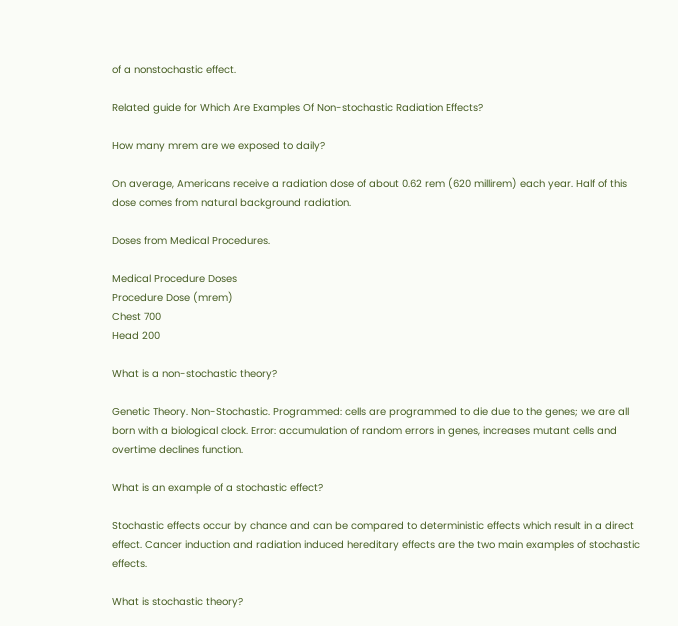of a nonstochastic effect.

Related guide for Which Are Examples Of Non-stochastic Radiation Effects?

How many mrem are we exposed to daily?

On average, Americans receive a radiation dose of about 0.62 rem (620 millirem) each year. Half of this dose comes from natural background radiation.

Doses from Medical Procedures.

Medical Procedure Doses
Procedure Dose (mrem)
Chest 700
Head 200

What is a non-stochastic theory?

Genetic Theory. Non-Stochastic. Programmed: cells are programmed to die due to the genes; we are all born with a biological clock. Error: accumulation of random errors in genes, increases mutant cells and overtime declines function.

What is an example of a stochastic effect?

Stochastic effects occur by chance and can be compared to deterministic effects which result in a direct effect. Cancer induction and radiation induced hereditary effects are the two main examples of stochastic effects.

What is stochastic theory?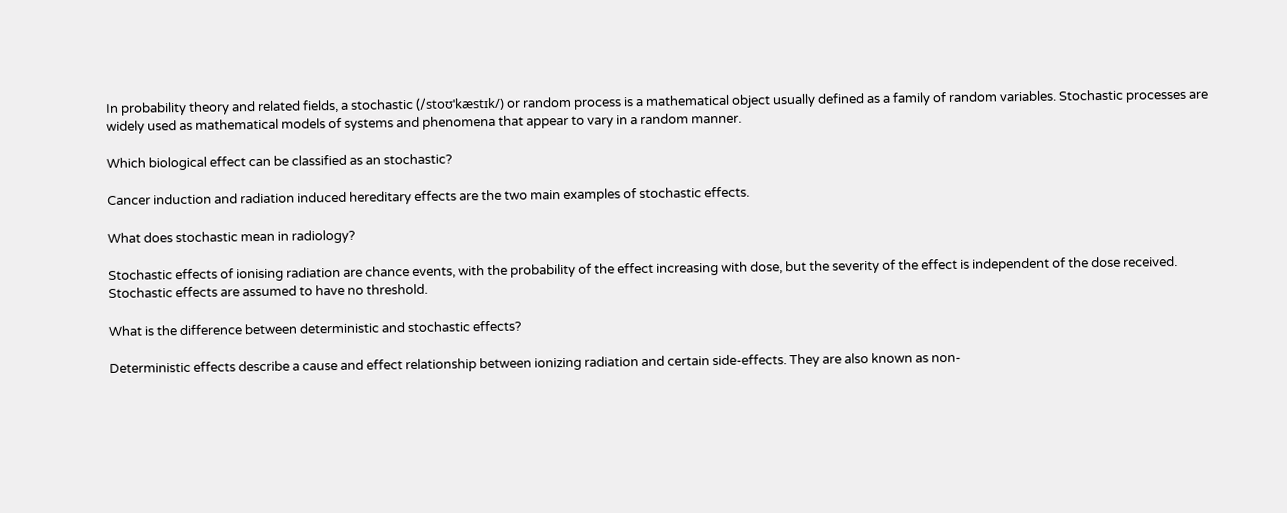In probability theory and related fields, a stochastic (/stoʊˈkæstɪk/) or random process is a mathematical object usually defined as a family of random variables. Stochastic processes are widely used as mathematical models of systems and phenomena that appear to vary in a random manner.

Which biological effect can be classified as an stochastic?

Cancer induction and radiation induced hereditary effects are the two main examples of stochastic effects.

What does stochastic mean in radiology?

Stochastic effects of ionising radiation are chance events, with the probability of the effect increasing with dose, but the severity of the effect is independent of the dose received. Stochastic effects are assumed to have no threshold.

What is the difference between deterministic and stochastic effects?

Deterministic effects describe a cause and effect relationship between ionizing radiation and certain side-effects. They are also known as non-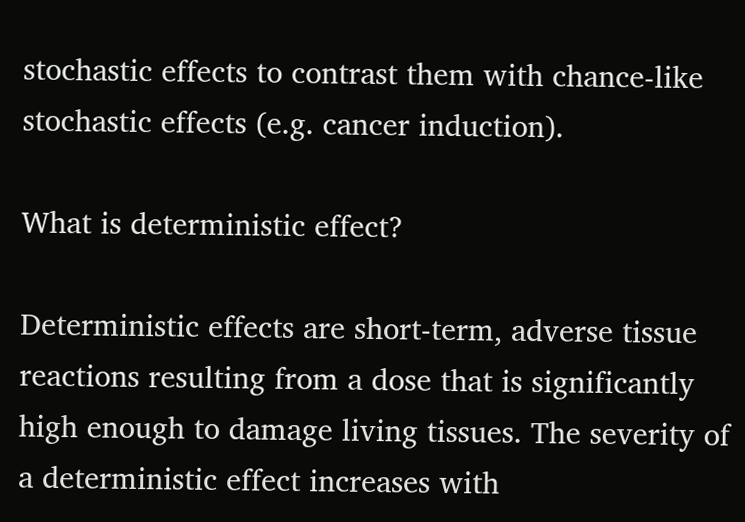stochastic effects to contrast them with chance-like stochastic effects (e.g. cancer induction).

What is deterministic effect?

Deterministic effects are short-term, adverse tissue reactions resulting from a dose that is significantly high enough to damage living tissues. The severity of a deterministic effect increases with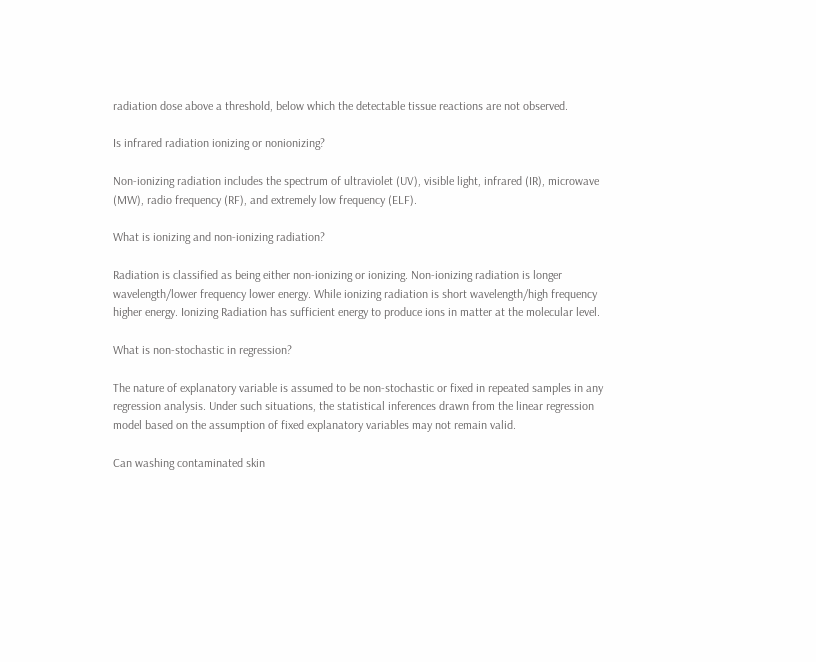radiation dose above a threshold, below which the detectable tissue reactions are not observed.

Is infrared radiation ionizing or nonionizing?

Non-ionizing radiation includes the spectrum of ultraviolet (UV), visible light, infrared (IR), microwave (MW), radio frequency (RF), and extremely low frequency (ELF).

What is ionizing and non-ionizing radiation?

Radiation is classified as being either non-ionizing or ionizing. Non-ionizing radiation is longer wavelength/lower frequency lower energy. While ionizing radiation is short wavelength/high frequency higher energy. Ionizing Radiation has sufficient energy to produce ions in matter at the molecular level.

What is non-stochastic in regression?

The nature of explanatory variable is assumed to be non-stochastic or fixed in repeated samples in any regression analysis. Under such situations, the statistical inferences drawn from the linear regression model based on the assumption of fixed explanatory variables may not remain valid.

Can washing contaminated skin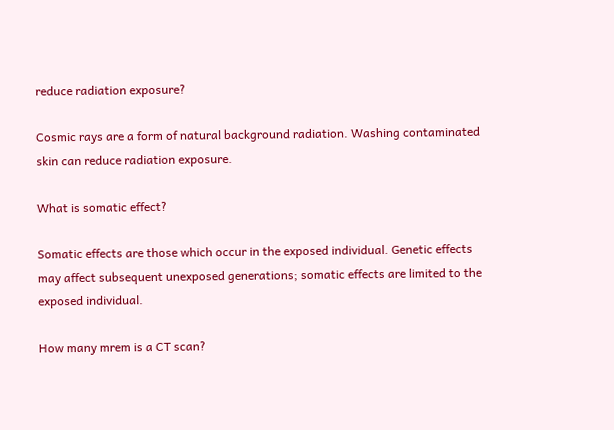reduce radiation exposure?

Cosmic rays are a form of natural background radiation. Washing contaminated skin can reduce radiation exposure.

What is somatic effect?

Somatic effects are those which occur in the exposed individual. Genetic effects may affect subsequent unexposed generations; somatic effects are limited to the exposed individual.

How many mrem is a CT scan?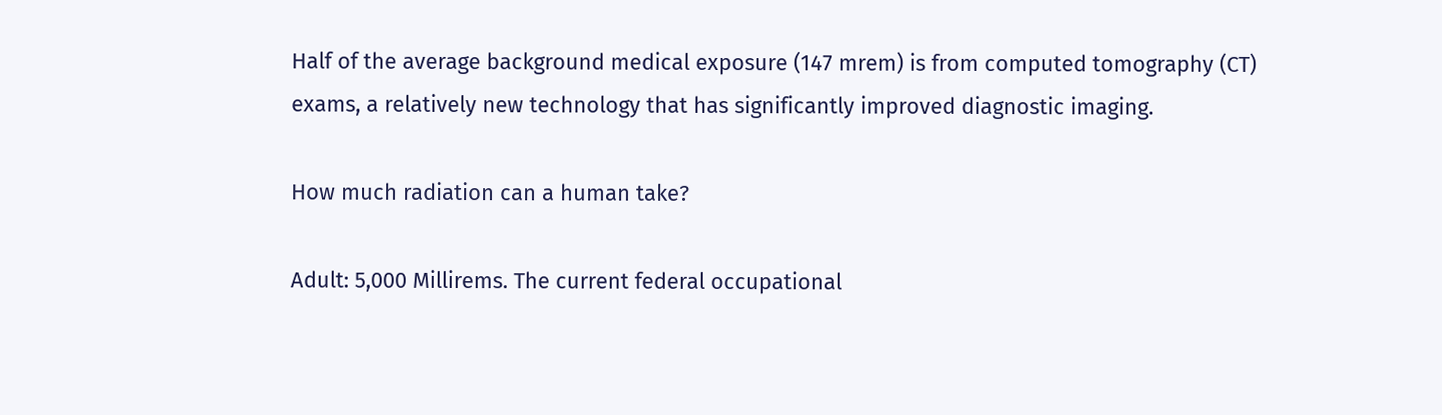Half of the average background medical exposure (147 mrem) is from computed tomography (CT) exams, a relatively new technology that has significantly improved diagnostic imaging.

How much radiation can a human take?

Adult: 5,000 Millirems. The current federal occupational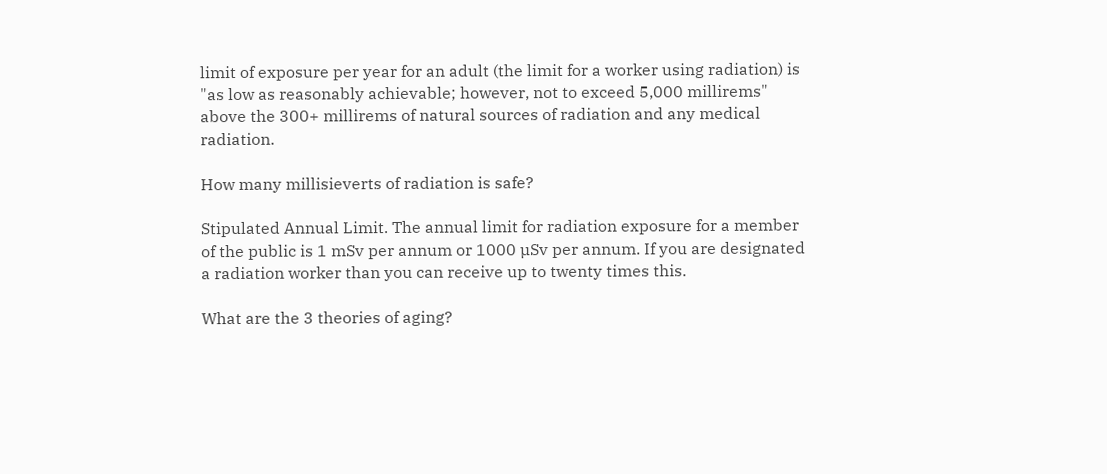limit of exposure per year for an adult (the limit for a worker using radiation) is "as low as reasonably achievable; however, not to exceed 5,000 millirems" above the 300+ millirems of natural sources of radiation and any medical radiation.

How many millisieverts of radiation is safe?

Stipulated Annual Limit. The annual limit for radiation exposure for a member of the public is 1 mSv per annum or 1000 µSv per annum. If you are designated a radiation worker than you can receive up to twenty times this.

What are the 3 theories of aging?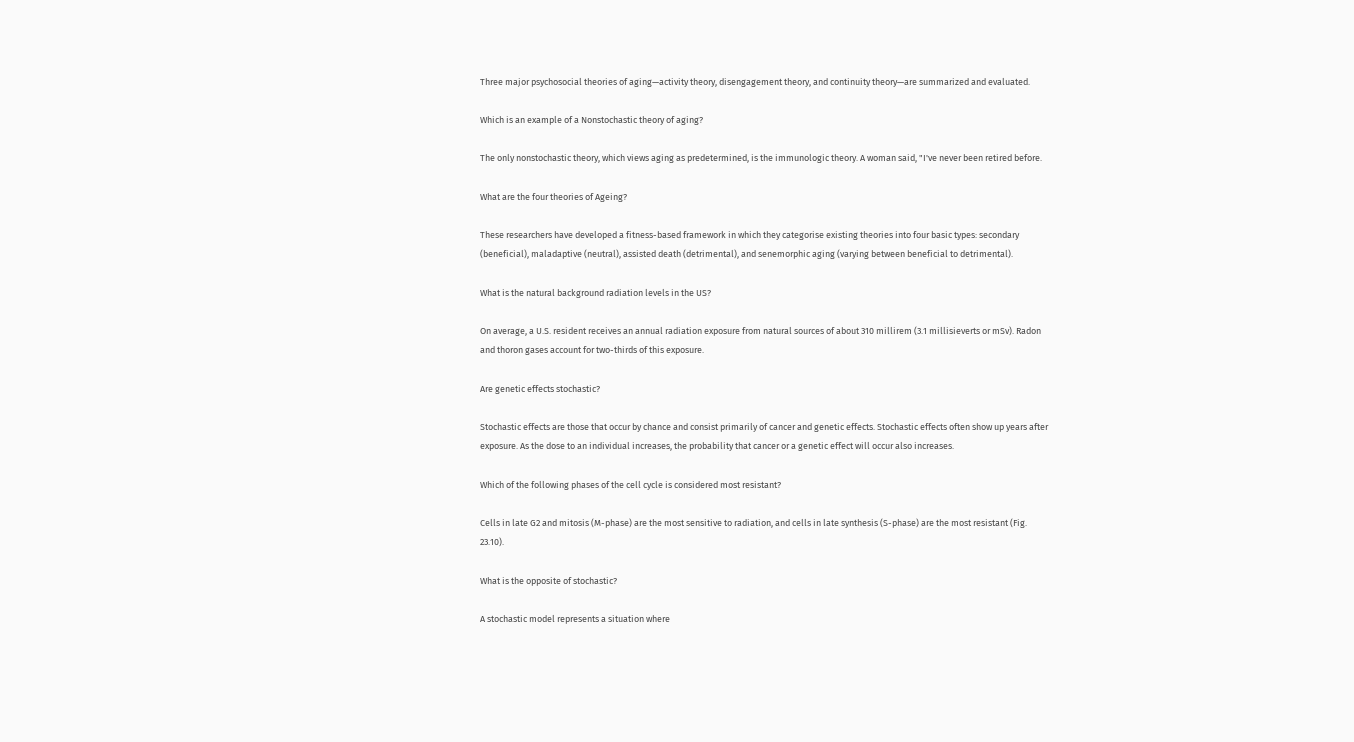Three major psychosocial theories of aging—activity theory, disengagement theory, and continuity theory—are summarized and evaluated.

Which is an example of a Nonstochastic theory of aging?

The only nonstochastic theory, which views aging as predetermined, is the immunologic theory. A woman said, "I've never been retired before.

What are the four theories of Ageing?

These researchers have developed a fitness-based framework in which they categorise existing theories into four basic types: secondary (beneficial), maladaptive (neutral), assisted death (detrimental), and senemorphic aging (varying between beneficial to detrimental).

What is the natural background radiation levels in the US?

On average, a U.S. resident receives an annual radiation exposure from natural sources of about 310 millirem (3.1 millisieverts or mSv). Radon and thoron gases account for two-thirds of this exposure.

Are genetic effects stochastic?

Stochastic effects are those that occur by chance and consist primarily of cancer and genetic effects. Stochastic effects often show up years after exposure. As the dose to an individual increases, the probability that cancer or a genetic effect will occur also increases.

Which of the following phases of the cell cycle is considered most resistant?

Cells in late G2 and mitosis (M-phase) are the most sensitive to radiation, and cells in late synthesis (S-phase) are the most resistant (Fig. 23.10).

What is the opposite of stochastic?

A stochastic model represents a situation where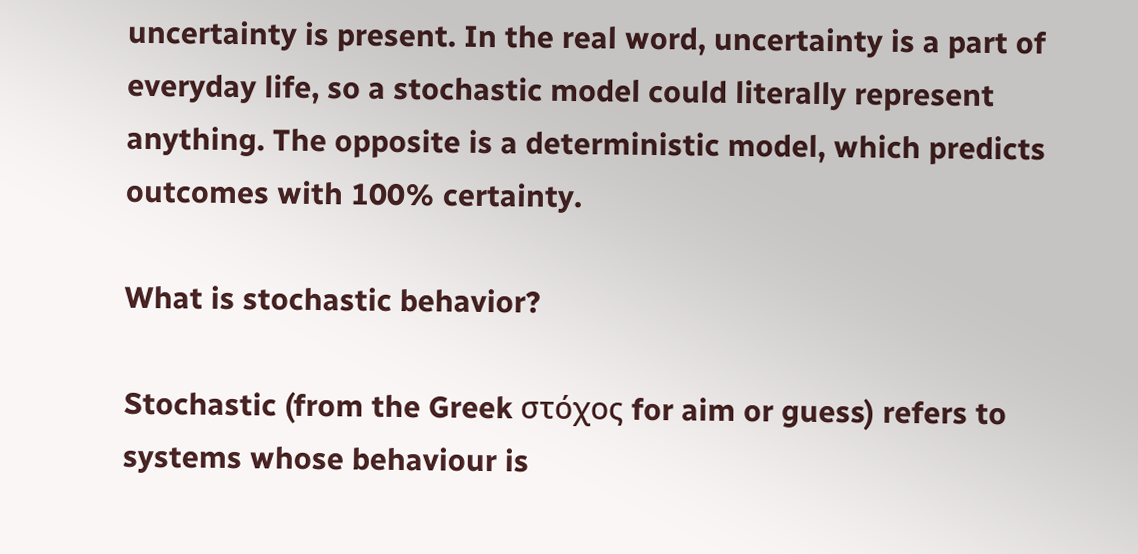uncertainty is present. In the real word, uncertainty is a part of everyday life, so a stochastic model could literally represent anything. The opposite is a deterministic model, which predicts outcomes with 100% certainty.

What is stochastic behavior?

Stochastic (from the Greek στόχος for aim or guess) refers to systems whose behaviour is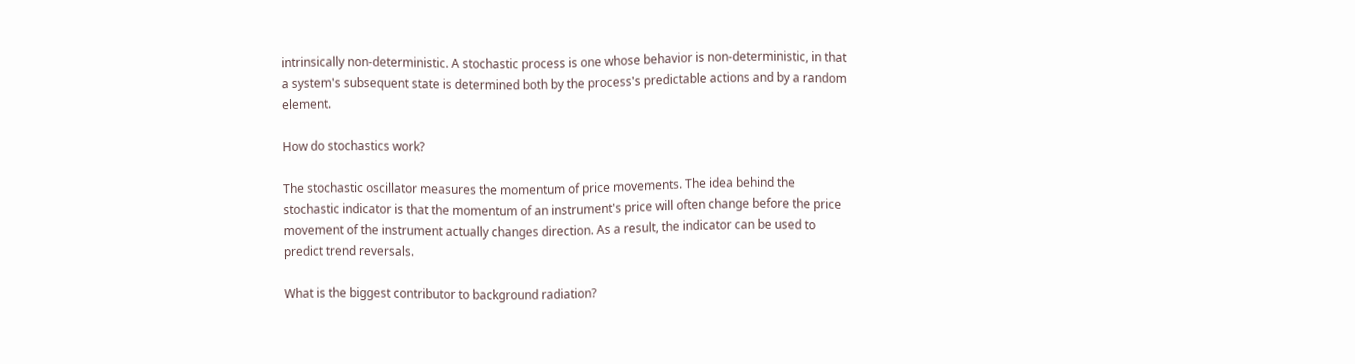intrinsically non-deterministic. A stochastic process is one whose behavior is non-deterministic, in that a system's subsequent state is determined both by the process's predictable actions and by a random element.

How do stochastics work?

The stochastic oscillator measures the momentum of price movements. The idea behind the stochastic indicator is that the momentum of an instrument's price will often change before the price movement of the instrument actually changes direction. As a result, the indicator can be used to predict trend reversals.

What is the biggest contributor to background radiation?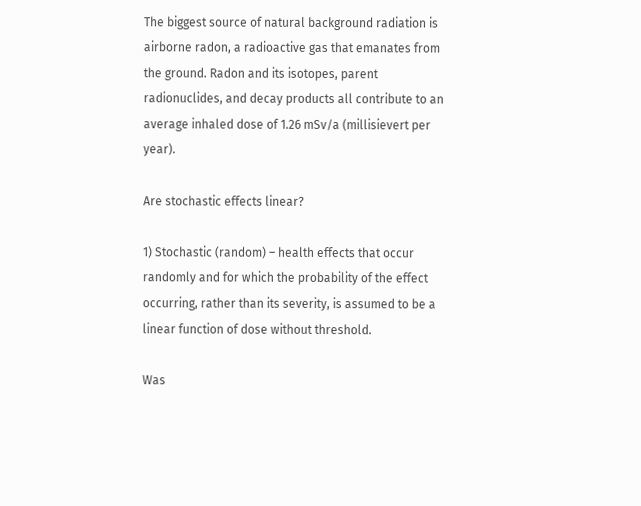The biggest source of natural background radiation is airborne radon, a radioactive gas that emanates from the ground. Radon and its isotopes, parent radionuclides, and decay products all contribute to an average inhaled dose of 1.26 mSv/a (millisievert per year).

Are stochastic effects linear?

1) Stochastic (random) – health effects that occur randomly and for which the probability of the effect occurring, rather than its severity, is assumed to be a linear function of dose without threshold.

Was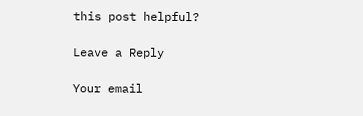this post helpful?

Leave a Reply

Your email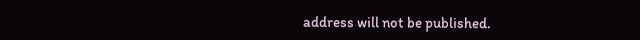address will not be published.